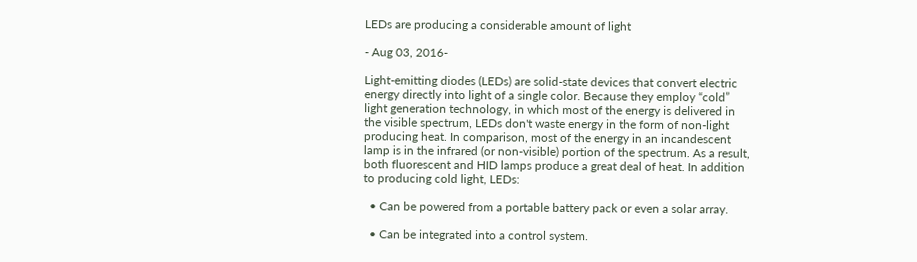LEDs are producing a considerable amount of light

- Aug 03, 2016-

Light-emitting diodes (LEDs) are solid-state devices that convert electric energy directly into light of a single color. Because they employ “cold” light generation technology, in which most of the energy is delivered in the visible spectrum, LEDs don't waste energy in the form of non-light producing heat. In comparison, most of the energy in an incandescent lamp is in the infrared (or non-visible) portion of the spectrum. As a result, both fluorescent and HID lamps produce a great deal of heat. In addition to producing cold light, LEDs:

  • Can be powered from a portable battery pack or even a solar array.

  • Can be integrated into a control system.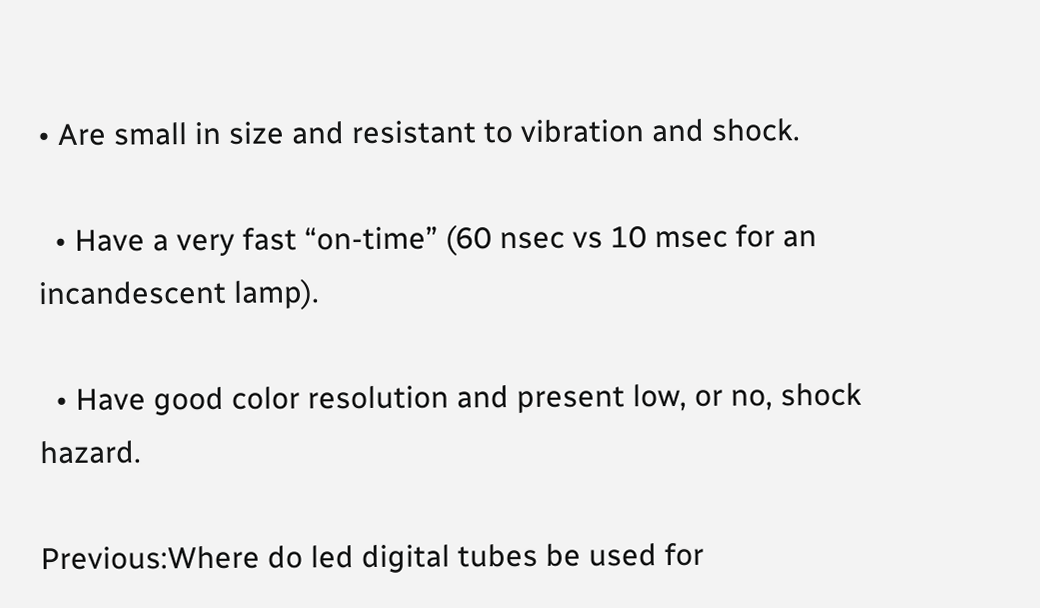• Are small in size and resistant to vibration and shock.

  • Have a very fast “on-time” (60 nsec vs 10 msec for an incandescent lamp).

  • Have good color resolution and present low, or no, shock hazard.

Previous:Where do led digital tubes be used for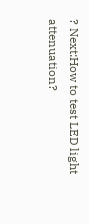? Next:How to test LED light attenuation?